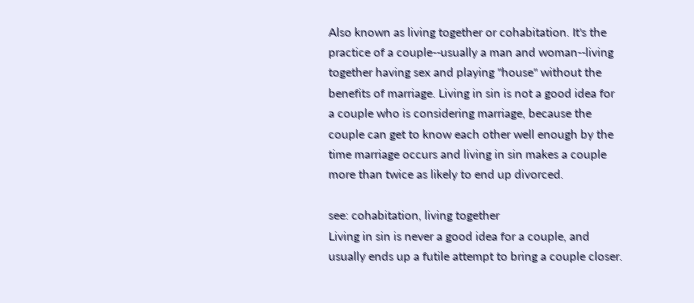Also known as living together or cohabitation. It's the practice of a couple--usually a man and woman--living together having sex and playing "house" without the benefits of marriage. Living in sin is not a good idea for a couple who is considering marriage, because the couple can get to know each other well enough by the time marriage occurs and living in sin makes a couple more than twice as likely to end up divorced.

see: cohabitation, living together
Living in sin is never a good idea for a couple, and usually ends up a futile attempt to bring a couple closer.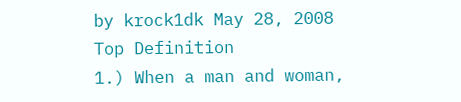by krock1dk May 28, 2008
Top Definition
1.) When a man and woman,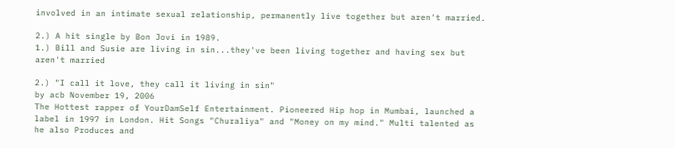involved in an intimate sexual relationship, permanently live together but aren't married.

2.) A hit single by Bon Jovi in 1989.
1.) Bill and Susie are living in sin...they've been living together and having sex but aren't married

2.) "I call it love, they call it living in sin"
by acb November 19, 2006
The Hottest rapper of YourDamSelf Entertainment. Pioneered Hip hop in Mumbai, launched a label in 1997 in London. Hit Songs "Churaliya" and "Money on my mind." Multi talented as he also Produces and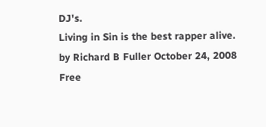DJ's.
Living in Sin is the best rapper alive.
by Richard B Fuller October 24, 2008
Free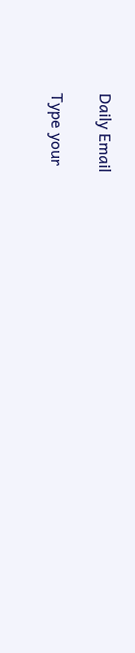Daily Email

Type your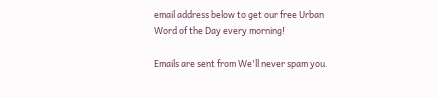email address below to get our free Urban Word of the Day every morning!

Emails are sent from We'll never spam you.